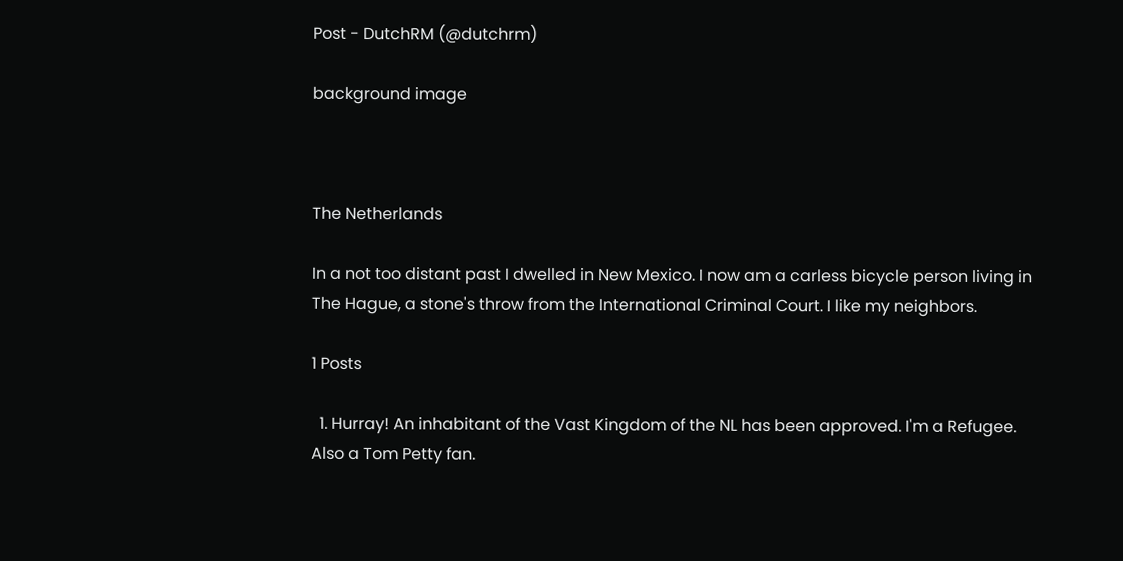Post - DutchRM (@dutchrm)

background image



The Netherlands

In a not too distant past I dwelled in New Mexico. I now am a carless bicycle person living in The Hague, a stone's throw from the International Criminal Court. I like my neighbors.

1 Posts

  1. Hurray! An inhabitant of the Vast Kingdom of the NL has been approved. I'm a Refugee. Also a Tom Petty fan.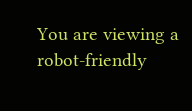You are viewing a robot-friendly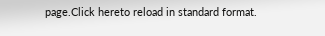page.Click hereto reload in standard format.